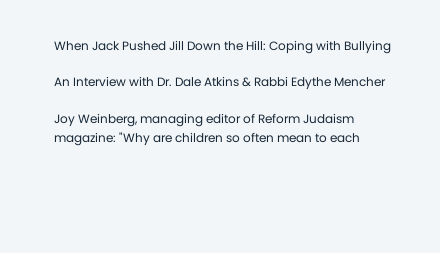When Jack Pushed Jill Down the Hill: Coping with Bullying

An Interview with Dr. Dale Atkins & Rabbi Edythe Mencher

Joy Weinberg, managing editor of Reform Judaism magazine: "Why are children so often mean to each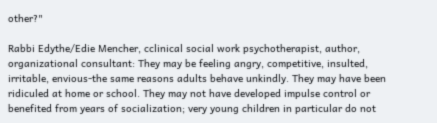other?"

Rabbi Edythe/Edie Mencher, cclinical social work psychotherapist, author, organizational consultant: They may be feeling angry, competitive, insulted, irritable, envious-the same reasons adults behave unkindly. They may have been ridiculed at home or school. They may not have developed impulse control or benefited from years of socialization; very young children in particular do not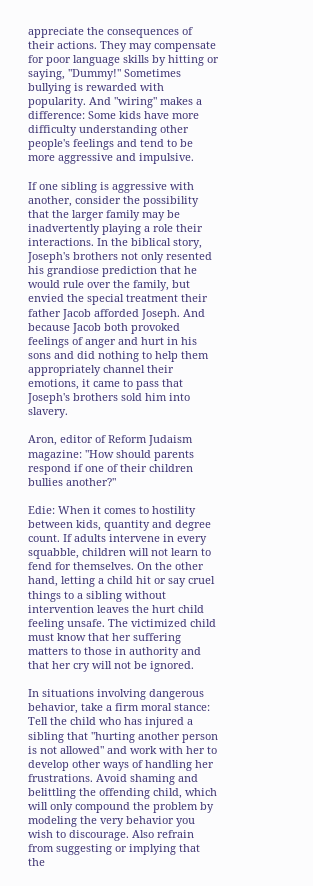appreciate the consequences of their actions. They may compensate for poor language skills by hitting or saying, "Dummy!" Sometimes bullying is rewarded with popularity. And "wiring" makes a difference: Some kids have more difficulty understanding other people's feelings and tend to be more aggressive and impulsive.

If one sibling is aggressive with another, consider the possibility that the larger family may be inadvertently playing a role their interactions. In the biblical story, Joseph's brothers not only resented his grandiose prediction that he would rule over the family, but envied the special treatment their father Jacob afforded Joseph. And because Jacob both provoked feelings of anger and hurt in his sons and did nothing to help them appropriately channel their emotions, it came to pass that Joseph's brothers sold him into slavery.

Aron, editor of Reform Judaism magazine: "How should parents respond if one of their children bullies another?"

Edie: When it comes to hostility between kids, quantity and degree count. If adults intervene in every squabble, children will not learn to fend for themselves. On the other hand, letting a child hit or say cruel things to a sibling without intervention leaves the hurt child feeling unsafe. The victimized child must know that her suffering matters to those in authority and that her cry will not be ignored.

In situations involving dangerous behavior, take a firm moral stance: Tell the child who has injured a sibling that "hurting another person is not allowed" and work with her to develop other ways of handling her frustrations. Avoid shaming and belittling the offending child, which will only compound the problem by modeling the very behavior you wish to discourage. Also refrain from suggesting or implying that the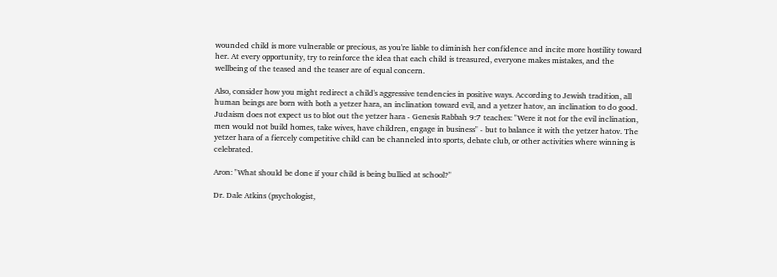wounded child is more vulnerable or precious, as you're liable to diminish her confidence and incite more hostility toward her. At every opportunity, try to reinforce the idea that each child is treasured, everyone makes mistakes, and the wellbeing of the teased and the teaser are of equal concern.

Also, consider how you might redirect a child's aggressive tendencies in positive ways. According to Jewish tradition, all human beings are born with both a yetzer hara, an inclination toward evil, and a yetzer hatov, an inclination to do good. Judaism does not expect us to blot out the yetzer hara - Genesis Rabbah 9:7 teaches: "Were it not for the evil inclination, men would not build homes, take wives, have children, engage in business" - but to balance it with the yetzer hatov. The yetzer hara of a fiercely competitive child can be channeled into sports, debate club, or other activities where winning is celebrated.

Aron: "What should be done if your child is being bullied at school?"

Dr. Dale Atkins (psychologist,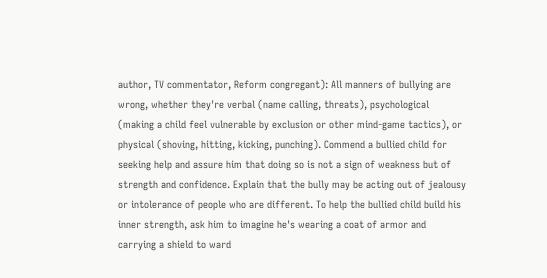author, TV commentator, Reform congregant): All manners of bullying are wrong, whether they're verbal (name calling, threats), psychological (making a child feel vulnerable by exclusion or other mind-game tactics), or physical (shoving, hitting, kicking, punching). Commend a bullied child for seeking help and assure him that doing so is not a sign of weakness but of strength and confidence. Explain that the bully may be acting out of jealousy or intolerance of people who are different. To help the bullied child build his inner strength, ask him to imagine he's wearing a coat of armor and carrying a shield to ward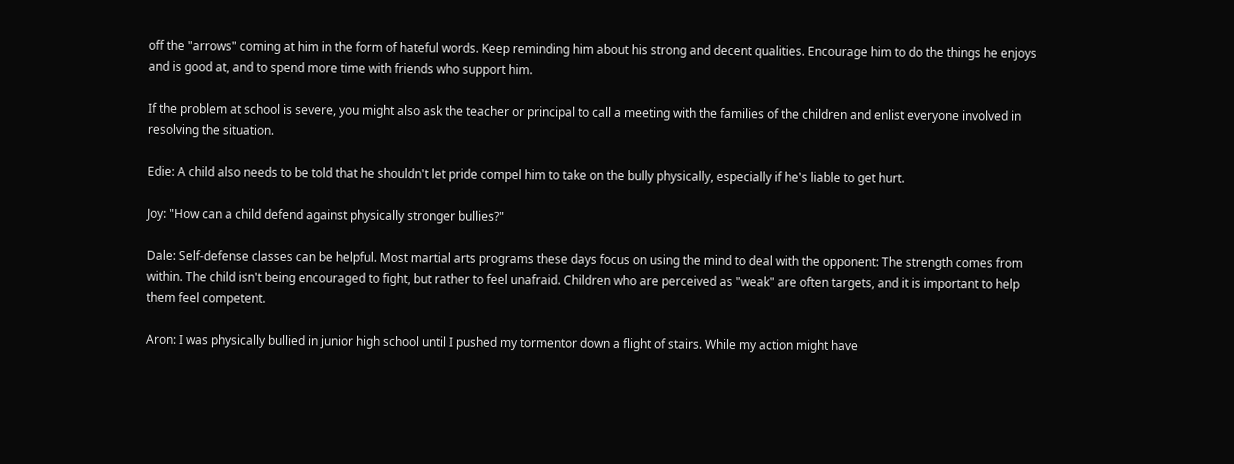off the "arrows" coming at him in the form of hateful words. Keep reminding him about his strong and decent qualities. Encourage him to do the things he enjoys and is good at, and to spend more time with friends who support him.

If the problem at school is severe, you might also ask the teacher or principal to call a meeting with the families of the children and enlist everyone involved in resolving the situation.

Edie: A child also needs to be told that he shouldn't let pride compel him to take on the bully physically, especially if he's liable to get hurt.

Joy: "How can a child defend against physically stronger bullies?"

Dale: Self-defense classes can be helpful. Most martial arts programs these days focus on using the mind to deal with the opponent: The strength comes from within. The child isn't being encouraged to fight, but rather to feel unafraid. Children who are perceived as "weak" are often targets, and it is important to help them feel competent.

Aron: I was physically bullied in junior high school until I pushed my tormentor down a flight of stairs. While my action might have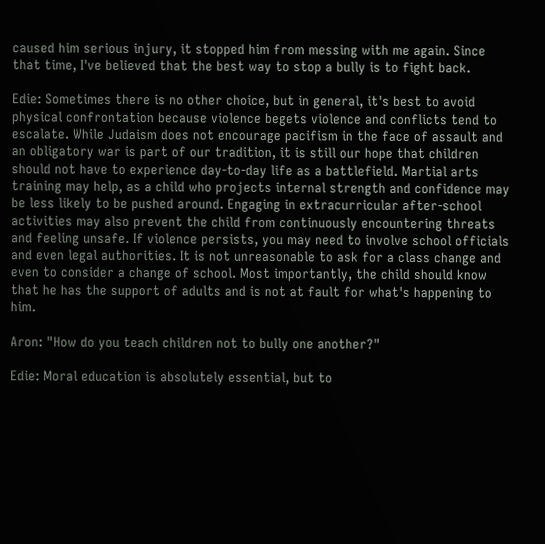caused him serious injury, it stopped him from messing with me again. Since that time, I've believed that the best way to stop a bully is to fight back.

Edie: Sometimes there is no other choice, but in general, it's best to avoid physical confrontation because violence begets violence and conflicts tend to escalate. While Judaism does not encourage pacifism in the face of assault and an obligatory war is part of our tradition, it is still our hope that children should not have to experience day-to-day life as a battlefield. Martial arts training may help, as a child who projects internal strength and confidence may be less likely to be pushed around. Engaging in extracurricular after-school activities may also prevent the child from continuously encountering threats and feeling unsafe. If violence persists, you may need to involve school officials and even legal authorities. It is not unreasonable to ask for a class change and even to consider a change of school. Most importantly, the child should know that he has the support of adults and is not at fault for what's happening to him.

Aron: "How do you teach children not to bully one another?"

Edie: Moral education is absolutely essential, but to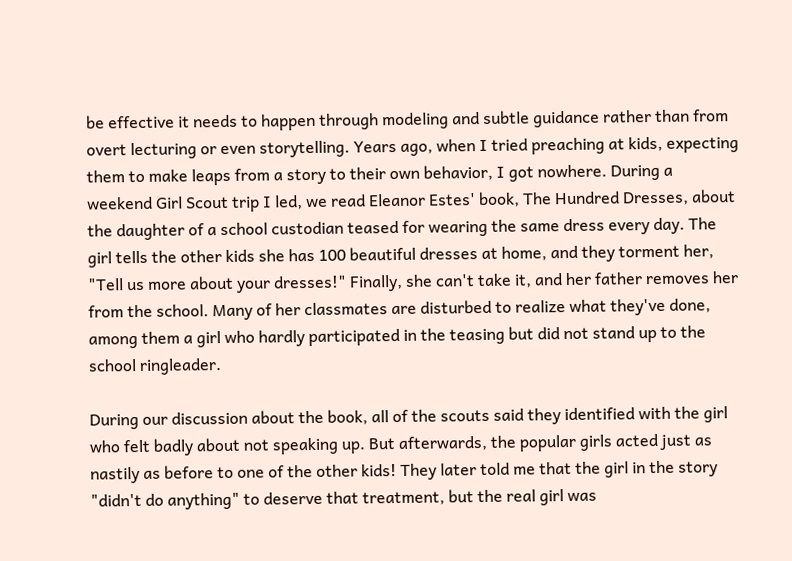be effective it needs to happen through modeling and subtle guidance rather than from overt lecturing or even storytelling. Years ago, when I tried preaching at kids, expecting them to make leaps from a story to their own behavior, I got nowhere. During a weekend Girl Scout trip I led, we read Eleanor Estes' book, The Hundred Dresses, about the daughter of a school custodian teased for wearing the same dress every day. The girl tells the other kids she has 100 beautiful dresses at home, and they torment her, "Tell us more about your dresses!" Finally, she can't take it, and her father removes her from the school. Many of her classmates are disturbed to realize what they've done, among them a girl who hardly participated in the teasing but did not stand up to the school ringleader.

During our discussion about the book, all of the scouts said they identified with the girl who felt badly about not speaking up. But afterwards, the popular girls acted just as nastily as before to one of the other kids! They later told me that the girl in the story "didn't do anything" to deserve that treatment, but the real girl was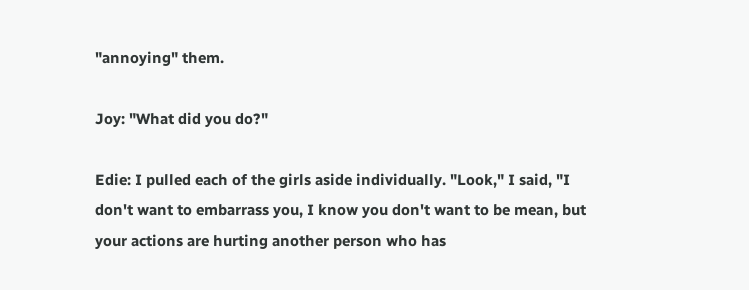"annoying" them.

Joy: "What did you do?"

Edie: I pulled each of the girls aside individually. "Look," I said, "I don't want to embarrass you, I know you don't want to be mean, but your actions are hurting another person who has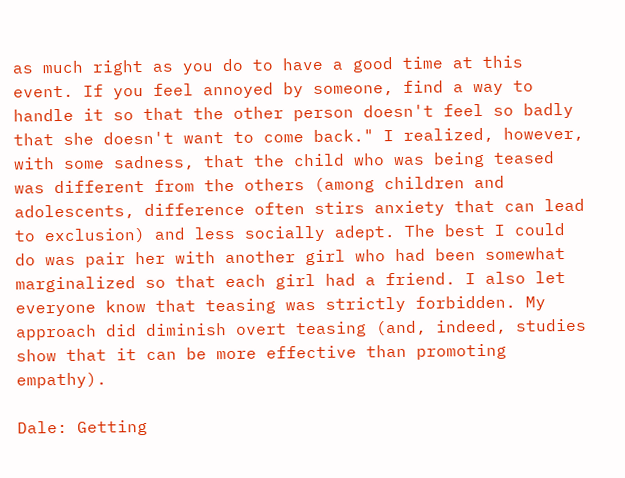as much right as you do to have a good time at this event. If you feel annoyed by someone, find a way to handle it so that the other person doesn't feel so badly that she doesn't want to come back." I realized, however, with some sadness, that the child who was being teased was different from the others (among children and adolescents, difference often stirs anxiety that can lead to exclusion) and less socially adept. The best I could do was pair her with another girl who had been somewhat marginalized so that each girl had a friend. I also let everyone know that teasing was strictly forbidden. My approach did diminish overt teasing (and, indeed, studies show that it can be more effective than promoting empathy).

Dale: Getting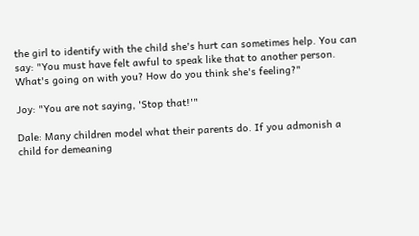the girl to identify with the child she's hurt can sometimes help. You can say: "You must have felt awful to speak like that to another person. What's going on with you? How do you think she's feeling?"

Joy: "You are not saying, 'Stop that!'"

Dale: Many children model what their parents do. If you admonish a child for demeaning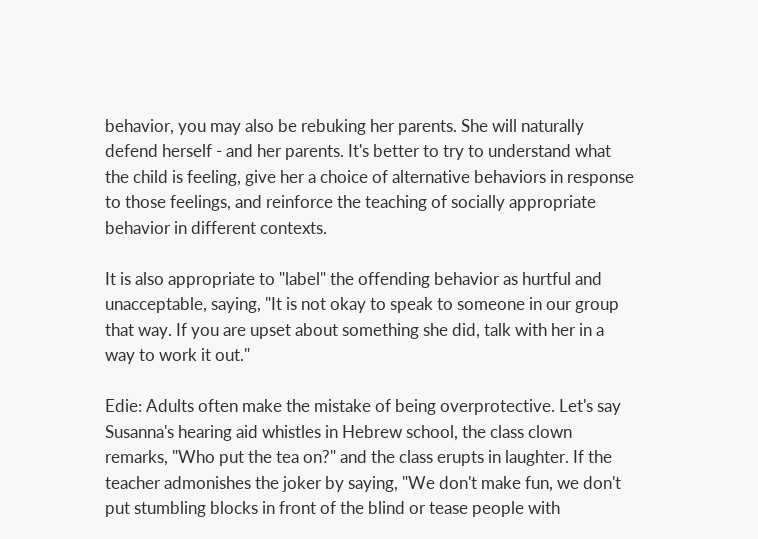behavior, you may also be rebuking her parents. She will naturally defend herself - and her parents. It's better to try to understand what the child is feeling, give her a choice of alternative behaviors in response to those feelings, and reinforce the teaching of socially appropriate behavior in different contexts.

It is also appropriate to "label" the offending behavior as hurtful and unacceptable, saying, "It is not okay to speak to someone in our group that way. If you are upset about something she did, talk with her in a way to work it out."

Edie: Adults often make the mistake of being overprotective. Let's say Susanna's hearing aid whistles in Hebrew school, the class clown remarks, "Who put the tea on?" and the class erupts in laughter. If the teacher admonishes the joker by saying, "We don't make fun, we don't put stumbling blocks in front of the blind or tease people with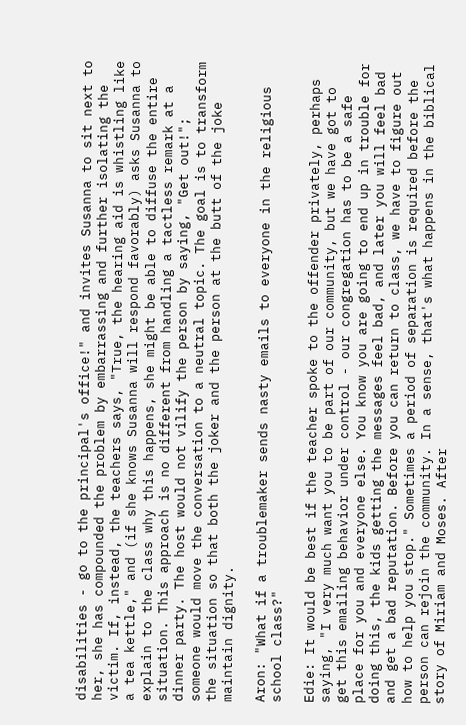disabilities - go to the principal's office!" and invites Susanna to sit next to her, she has compounded the problem by embarrassing and further isolating the victim. If, instead, the teachers says, "True, the hearing aid is whistling like a tea kettle," and (if she knows Susanna will respond favorably) asks Susanna to explain to the class why this happens, she might be able to diffuse the entire situation. This approach is no different from handling a tactless remark at a dinner party. The host would not vilify the person by saying, "Get out!"; someone would move the conversation to a neutral topic. The goal is to transform the situation so that both the joker and the person at the butt of the joke maintain dignity.

Aron: "What if a troublemaker sends nasty emails to everyone in the religious school class?"

Edie: It would be best if the teacher spoke to the offender privately, perhaps saying, "I very much want you to be part of our community, but we have got to get this emailing behavior under control - our congregation has to be a safe place for you and everyone else. You know you are going to end up in trouble for doing this, the kids getting the messages feel bad, and later you will feel bad and get a bad reputation. Before you can return to class, we have to figure out how to help you stop." Sometimes a period of separation is required before the person can rejoin the community. In a sense, that's what happens in the biblical story of Miriam and Moses. After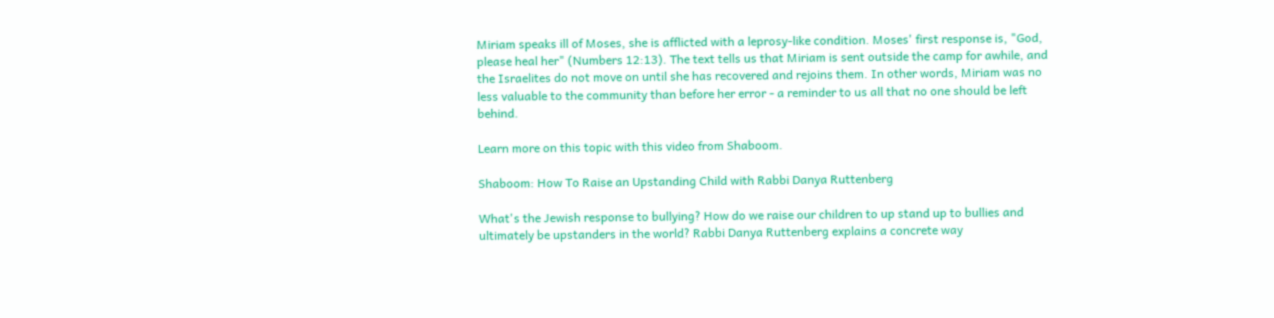Miriam speaks ill of Moses, she is afflicted with a leprosy-like condition. Moses' first response is, "God, please heal her" (Numbers 12:13). The text tells us that Miriam is sent outside the camp for awhile, and the Israelites do not move on until she has recovered and rejoins them. In other words, Miriam was no less valuable to the community than before her error - a reminder to us all that no one should be left behind.

Learn more on this topic with this video from Shaboom.

Shaboom: How To Raise an Upstanding Child with Rabbi Danya Ruttenberg

What's the Jewish response to bullying? How do we raise our children to up stand up to bullies and ultimately be upstanders in the world? Rabbi Danya Ruttenberg explains a concrete way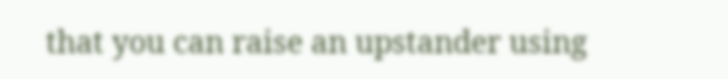that you can raise an upstander using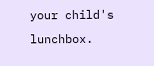your child's lunchbox.